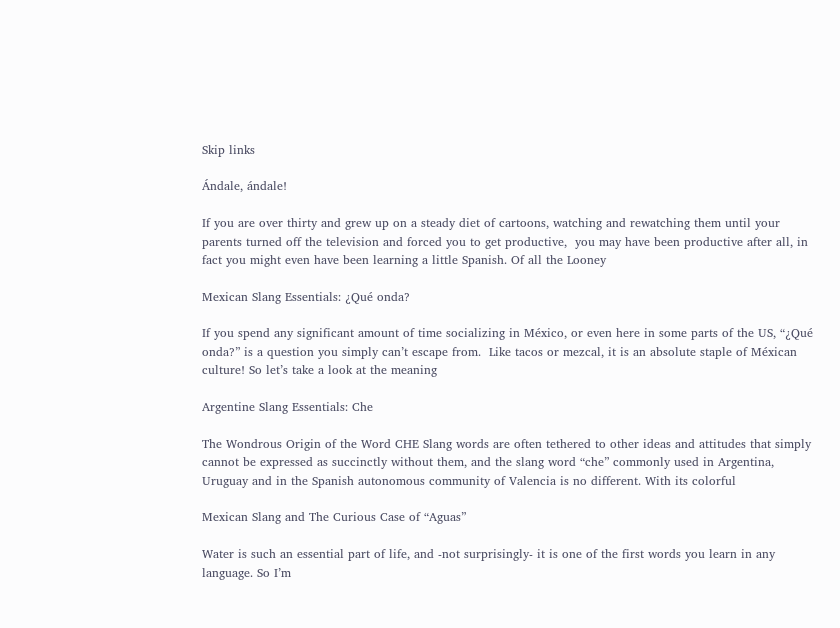Skip links

Ándale, ándale!

If you are over thirty and grew up on a steady diet of cartoons, watching and rewatching them until your parents turned off the television and forced you to get productive,  you may have been productive after all, in fact you might even have been learning a little Spanish. Of all the Looney

Mexican Slang Essentials: ¿Qué onda?

If you spend any significant amount of time socializing in México, or even here in some parts of the US, “¿Qué onda?” is a question you simply can’t escape from.  Like tacos or mezcal, it is an absolute staple of Méxican culture! So let’s take a look at the meaning

Argentine Slang Essentials: Che

The Wondrous Origin of the Word CHE Slang words are often tethered to other ideas and attitudes that simply cannot be expressed as succinctly without them, and the slang word “che” commonly used in Argentina, Uruguay and in the Spanish autonomous community of Valencia is no different. With its colorful

Mexican Slang and The Curious Case of “Aguas”

Water is such an essential part of life, and -not surprisingly- it is one of the first words you learn in any language. So I’m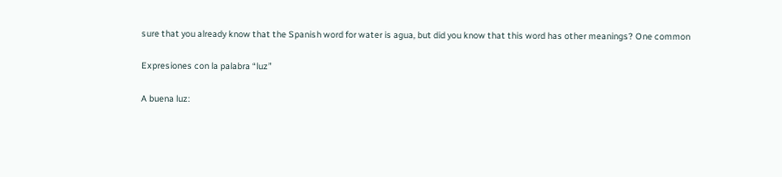sure that you already know that the Spanish word for water is agua, but did you know that this word has other meanings? One common

Expresiones con la palabra “luz”

A buena luz: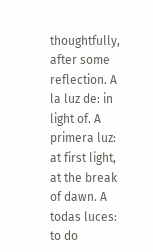thoughtfully, after some reflection. A la luz de: in light of. A primera luz: at first light, at the break of dawn. A todas luces:  to do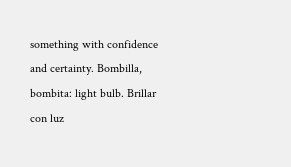something with confidence and certainty. Bombilla, bombita: light bulb. Brillar con luz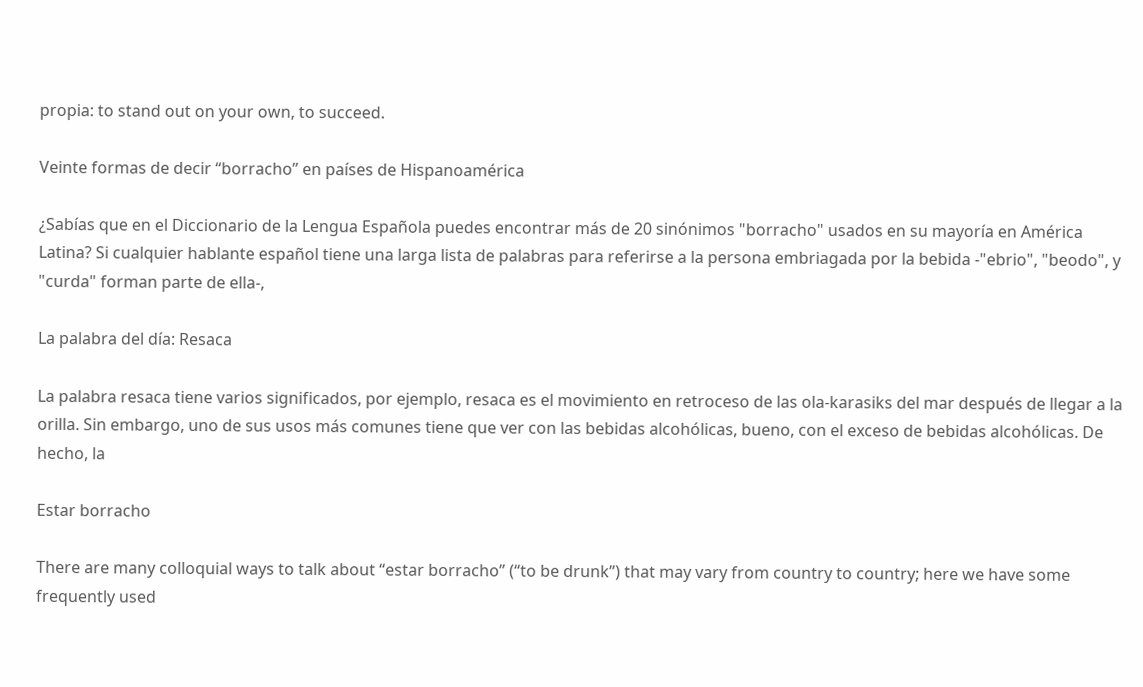propia: to stand out on your own, to succeed.

Veinte formas de decir “borracho” en países de Hispanoamérica

¿Sabías que en el Diccionario de la Lengua Española puedes encontrar más de 20 sinónimos "borracho" usados en su mayoría en América Latina? Si cualquier hablante español tiene una larga lista de palabras para referirse a la persona embriagada por la bebida -"ebrio", "beodo", y "curda" forman parte de ella-,

La palabra del día: Resaca

La palabra resaca tiene varios significados, por ejemplo, resaca es el movimiento en retroceso de las ola-karasiks del mar después de llegar a la orilla. Sin embargo, uno de sus usos más comunes tiene que ver con las bebidas alcohólicas, bueno, con el exceso de bebidas alcohólicas. De hecho, la

Estar borracho

There are many colloquial ways to talk about “estar borracho” (“to be drunk”) that may vary from country to country; here we have some frequently used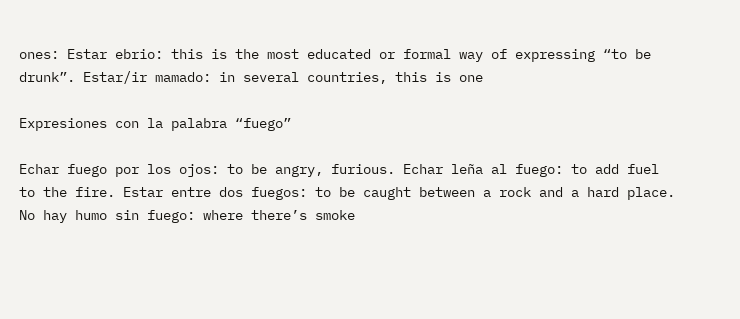ones: Estar ebrio: this is the most educated or formal way of expressing “to be drunk”. Estar/ir mamado: in several countries, this is one

Expresiones con la palabra “fuego”

Echar fuego por los ojos: to be angry, furious. Echar leña al fuego: to add fuel to the fire. Estar entre dos fuegos: to be caught between a rock and a hard place. No hay humo sin fuego: where there’s smoke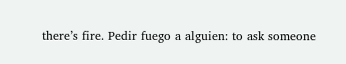there’s fire. Pedir fuego a alguien: to ask someone